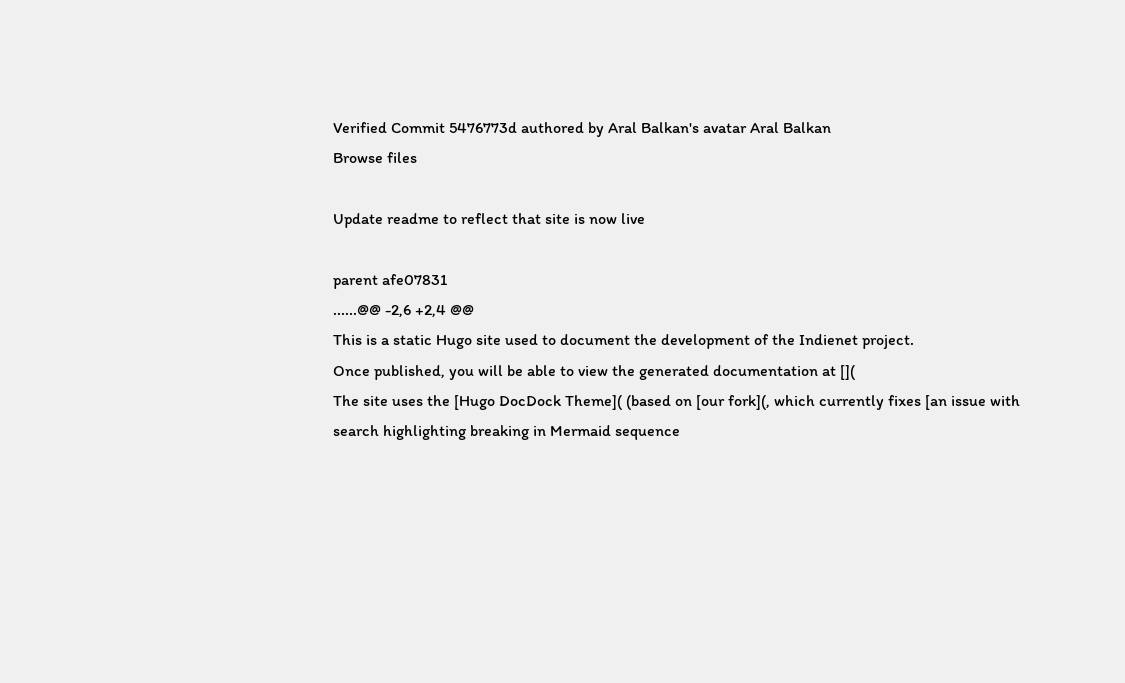Verified Commit 5476773d authored by Aral Balkan's avatar Aral Balkan
Browse files

Update readme to reflect that site is now live

parent afe07831
......@@ -2,6 +2,4 @@
This is a static Hugo site used to document the development of the Indienet project.
Once published, you will be able to view the generated documentation at [](
The site uses the [Hugo DocDock Theme]( (based on [our fork](, which currently fixes [an issue with search highlighting breaking in Mermaid sequence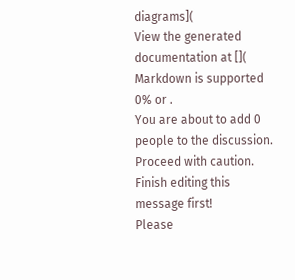diagrams](
View the generated documentation at [](
Markdown is supported
0% or .
You are about to add 0 people to the discussion. Proceed with caution.
Finish editing this message first!
Please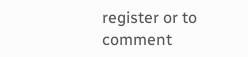register or to comment